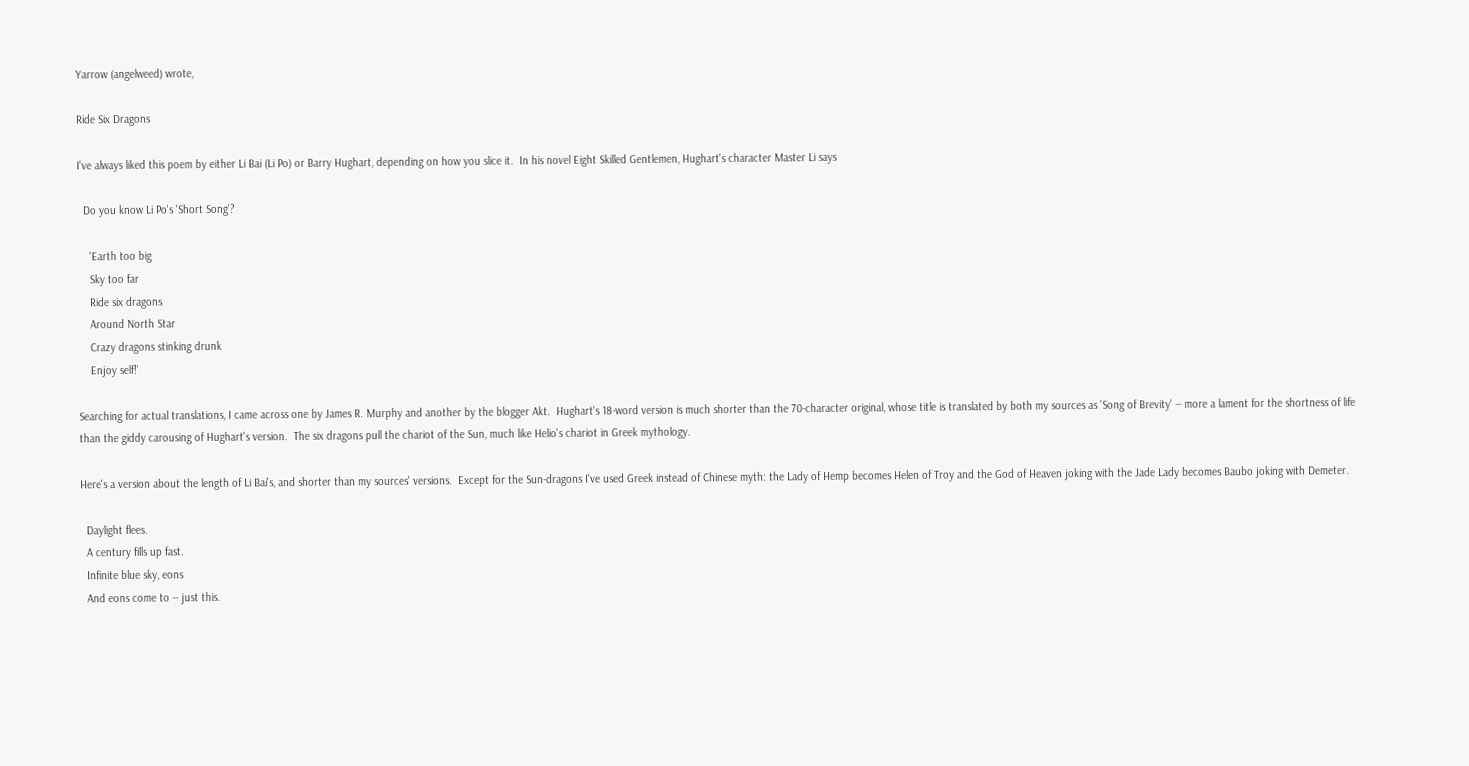Yarrow (angelweed) wrote,

Ride Six Dragons

I've always liked this poem by either Li Bai (Li Po) or Barry Hughart, depending on how you slice it.  In his novel Eight Skilled Gentlemen, Hughart's character Master Li says

  Do you know Li Po's 'Short Song'?

    'Earth too big
    Sky too far
    Ride six dragons
    Around North Star
    Crazy dragons stinking drunk
    Enjoy self!'

Searching for actual translations, I came across one by James R. Murphy and another by the blogger Akt.  Hughart's 18-word version is much shorter than the 70-character original, whose title is translated by both my sources as 'Song of Brevity' -- more a lament for the shortness of life than the giddy carousing of Hughart's version.  The six dragons pull the chariot of the Sun, much like Helio's chariot in Greek mythology.

Here's a version about the length of Li Bai's, and shorter than my sources' versions.  Except for the Sun-dragons I've used Greek instead of Chinese myth: the Lady of Hemp becomes Helen of Troy and the God of Heaven joking with the Jade Lady becomes Baubo joking with Demeter.

  Daylight flees.
  A century fills up fast.
  Infinite blue sky, eons
  And eons come to -- just this.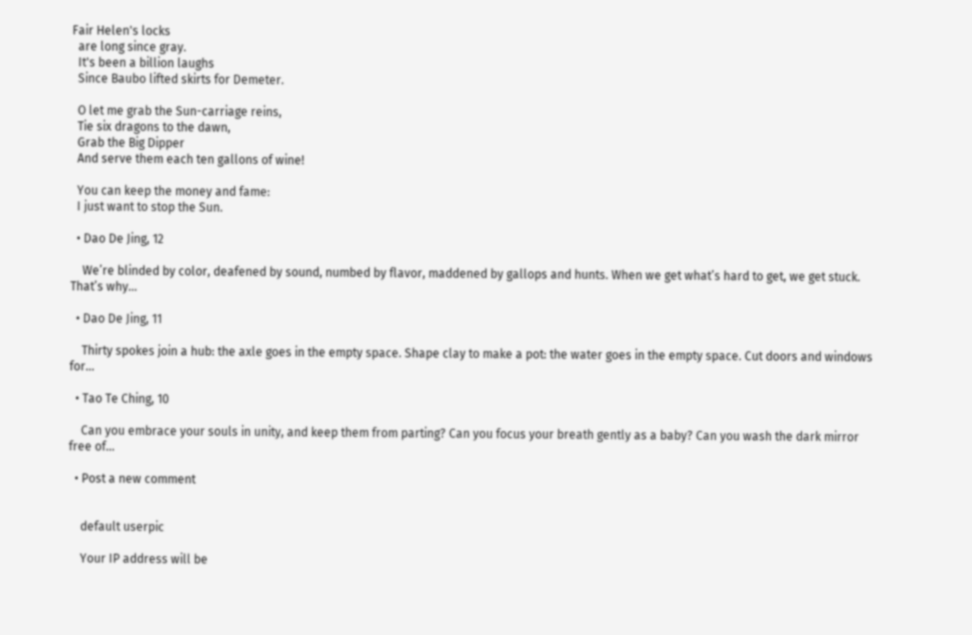Fair Helen's locks
  are long since gray.
  It's been a billion laughs
  Since Baubo lifted skirts for Demeter.

  O let me grab the Sun-carriage reins,
  Tie six dragons to the dawn,
  Grab the Big Dipper
  And serve them each ten gallons of wine!

  You can keep the money and fame:
  I just want to stop the Sun.

  • Dao De Jing, 12

    We’re blinded by color, deafened by sound, numbed by flavor, maddened by gallops and hunts. When we get what’s hard to get, we get stuck. That’s why…

  • Dao De Jing, 11

    Thirty spokes join a hub: the axle goes in the empty space. Shape clay to make a pot: the water goes in the empty space. Cut doors and windows for…

  • Tao Te Ching, 10

    Can you embrace your souls in unity, and keep them from parting? Can you focus your breath gently as a baby? Can you wash the dark mirror free of…

  • Post a new comment


    default userpic

    Your IP address will be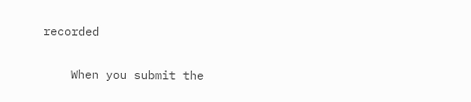recorded

    When you submit the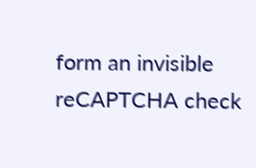form an invisible reCAPTCHA check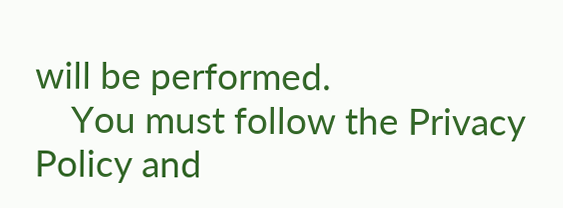will be performed.
    You must follow the Privacy Policy and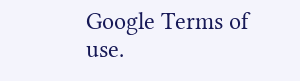Google Terms of use.